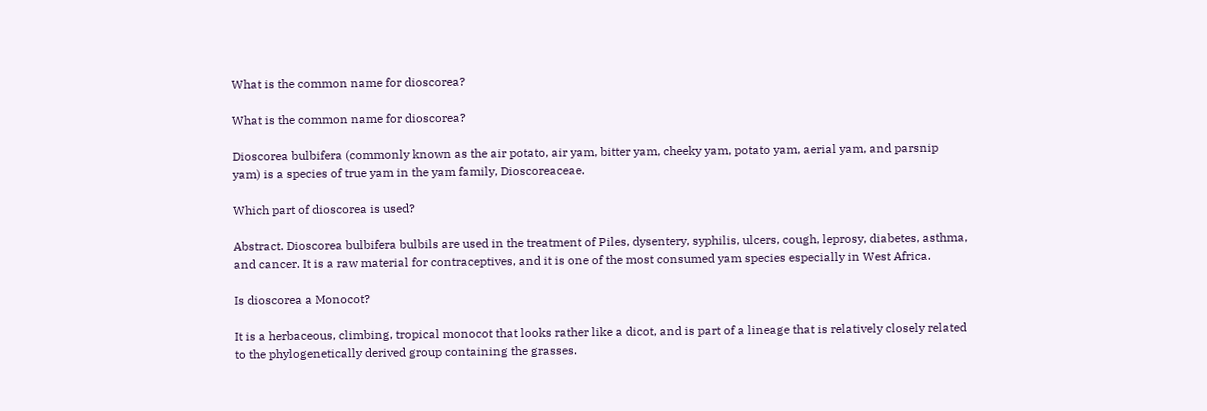What is the common name for dioscorea?

What is the common name for dioscorea?

Dioscorea bulbifera (commonly known as the air potato, air yam, bitter yam, cheeky yam, potato yam, aerial yam, and parsnip yam) is a species of true yam in the yam family, Dioscoreaceae.

Which part of dioscorea is used?

Abstract. Dioscorea bulbifera bulbils are used in the treatment of Piles, dysentery, syphilis, ulcers, cough, leprosy, diabetes, asthma, and cancer. It is a raw material for contraceptives, and it is one of the most consumed yam species especially in West Africa.

Is dioscorea a Monocot?

It is a herbaceous, climbing, tropical monocot that looks rather like a dicot, and is part of a lineage that is relatively closely related to the phylogenetically derived group containing the grasses.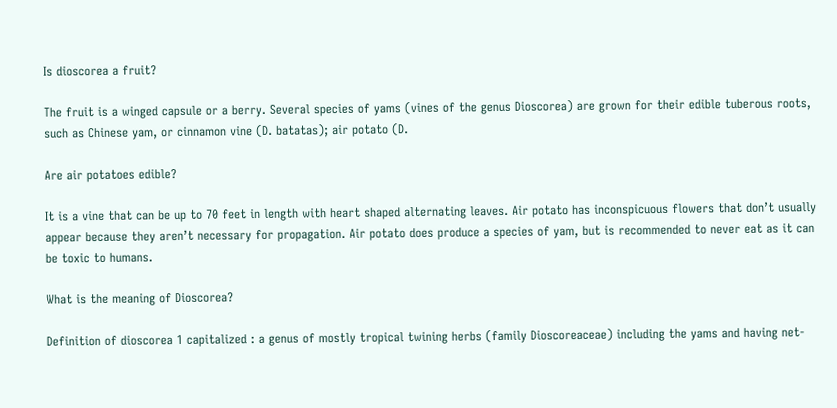Is dioscorea a fruit?

The fruit is a winged capsule or a berry. Several species of yams (vines of the genus Dioscorea) are grown for their edible tuberous roots, such as Chinese yam, or cinnamon vine (D. batatas); air potato (D.

Are air potatoes edible?

It is a vine that can be up to 70 feet in length with heart shaped alternating leaves. Air potato has inconspicuous flowers that don’t usually appear because they aren’t necessary for propagation. Air potato does produce a species of yam, but is recommended to never eat as it can be toxic to humans.

What is the meaning of Dioscorea?

Definition of dioscorea 1 capitalized : a genus of mostly tropical twining herbs (family Dioscoreaceae) including the yams and having net-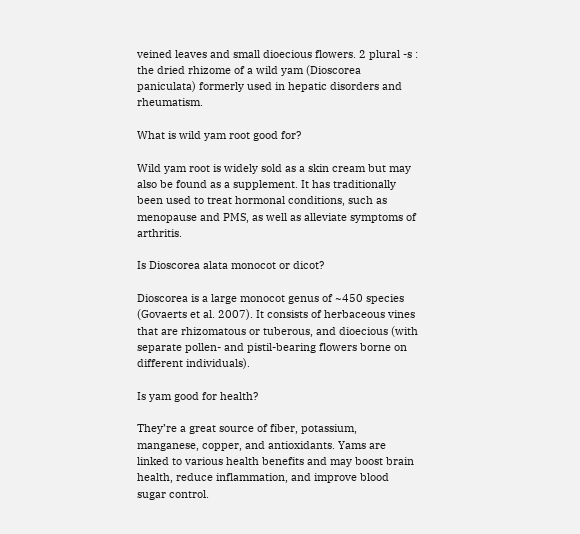veined leaves and small dioecious flowers. 2 plural -s : the dried rhizome of a wild yam (Dioscorea paniculata) formerly used in hepatic disorders and rheumatism.

What is wild yam root good for?

Wild yam root is widely sold as a skin cream but may also be found as a supplement. It has traditionally been used to treat hormonal conditions, such as menopause and PMS, as well as alleviate symptoms of arthritis.

Is Dioscorea alata monocot or dicot?

Dioscorea is a large monocot genus of ~450 species (Govaerts et al. 2007). It consists of herbaceous vines that are rhizomatous or tuberous, and dioecious (with separate pollen- and pistil-bearing flowers borne on different individuals).

Is yam good for health?

They’re a great source of fiber, potassium, manganese, copper, and antioxidants. Yams are linked to various health benefits and may boost brain health, reduce inflammation, and improve blood sugar control.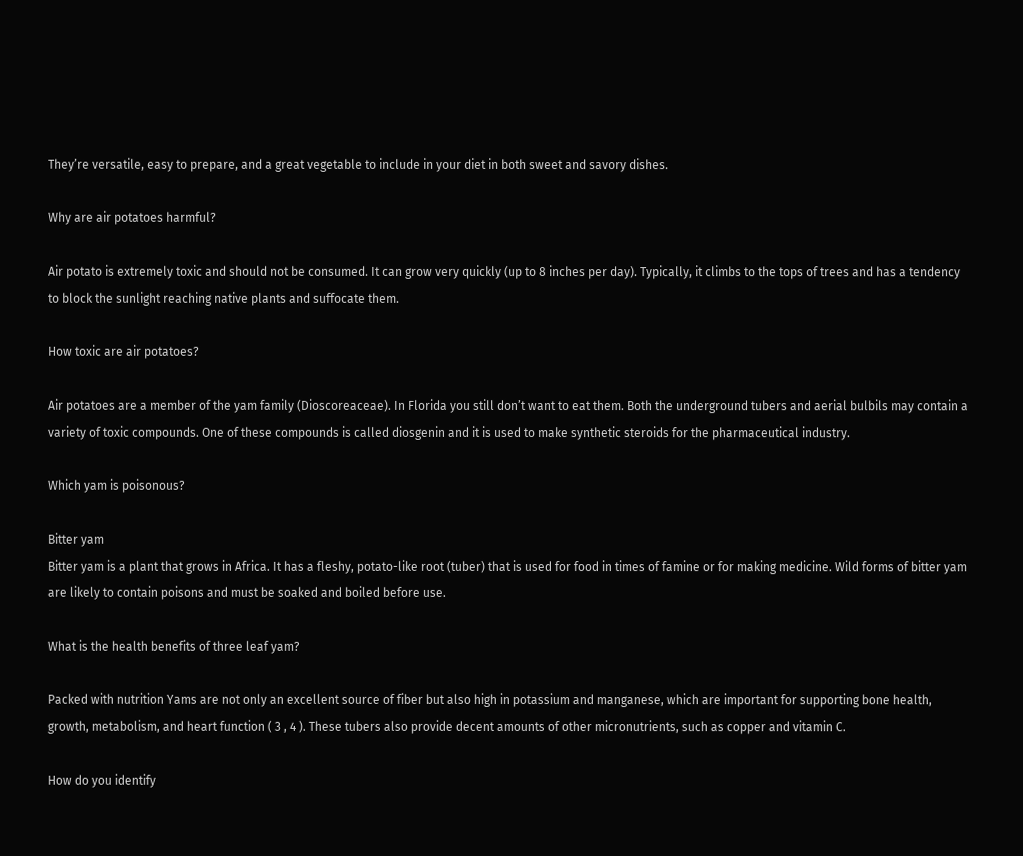They’re versatile, easy to prepare, and a great vegetable to include in your diet in both sweet and savory dishes.

Why are air potatoes harmful?

Air potato is extremely toxic and should not be consumed. It can grow very quickly (up to 8 inches per day). Typically, it climbs to the tops of trees and has a tendency to block the sunlight reaching native plants and suffocate them.

How toxic are air potatoes?

Air potatoes are a member of the yam family (Dioscoreaceae). In Florida you still don’t want to eat them. Both the underground tubers and aerial bulbils may contain a variety of toxic compounds. One of these compounds is called diosgenin and it is used to make synthetic steroids for the pharmaceutical industry.

Which yam is poisonous?

Bitter yam
Bitter yam is a plant that grows in Africa. It has a fleshy, potato-like root (tuber) that is used for food in times of famine or for making medicine. Wild forms of bitter yam are likely to contain poisons and must be soaked and boiled before use.

What is the health benefits of three leaf yam?

Packed with nutrition Yams are not only an excellent source of fiber but also high in potassium and manganese, which are important for supporting bone health, growth, metabolism, and heart function ( 3 , 4 ). These tubers also provide decent amounts of other micronutrients, such as copper and vitamin C.

How do you identify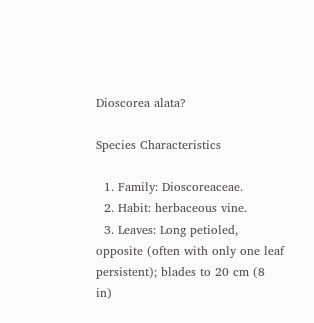Dioscorea alata?

Species Characteristics

  1. Family: Dioscoreaceae.
  2. Habit: herbaceous vine.
  3. Leaves: Long petioled, opposite (often with only one leaf persistent); blades to 20 cm (8 in)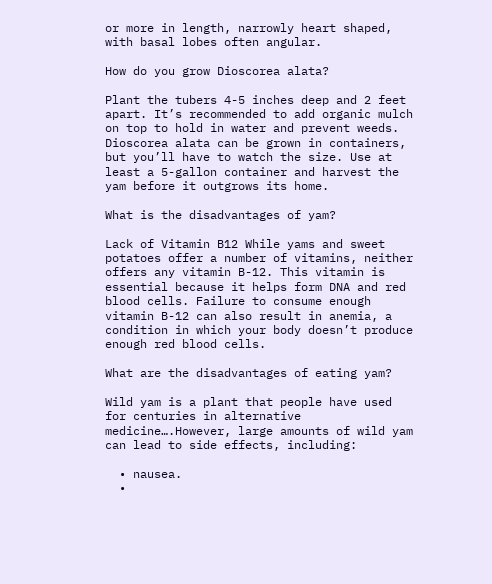or more in length, narrowly heart shaped, with basal lobes often angular.

How do you grow Dioscorea alata?

Plant the tubers 4-5 inches deep and 2 feet apart. It’s recommended to add organic mulch on top to hold in water and prevent weeds. Dioscorea alata can be grown in containers, but you’ll have to watch the size. Use at least a 5-gallon container and harvest the yam before it outgrows its home.

What is the disadvantages of yam?

Lack of Vitamin B12 While yams and sweet potatoes offer a number of vitamins, neither offers any vitamin B-12. This vitamin is essential because it helps form DNA and red blood cells. Failure to consume enough vitamin B-12 can also result in anemia, a condition in which your body doesn’t produce enough red blood cells.

What are the disadvantages of eating yam?

Wild yam is a plant that people have used for centuries in alternative medicine….However, large amounts of wild yam can lead to side effects, including:

  • nausea.
  •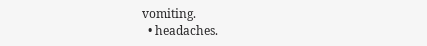vomiting.
  • headaches.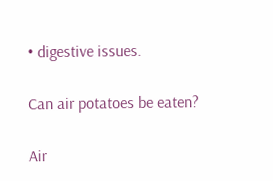• digestive issues.

Can air potatoes be eaten?

Air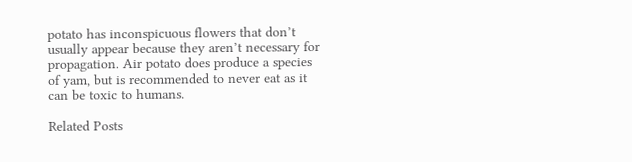potato has inconspicuous flowers that don’t usually appear because they aren’t necessary for propagation. Air potato does produce a species of yam, but is recommended to never eat as it can be toxic to humans.

Related Posts